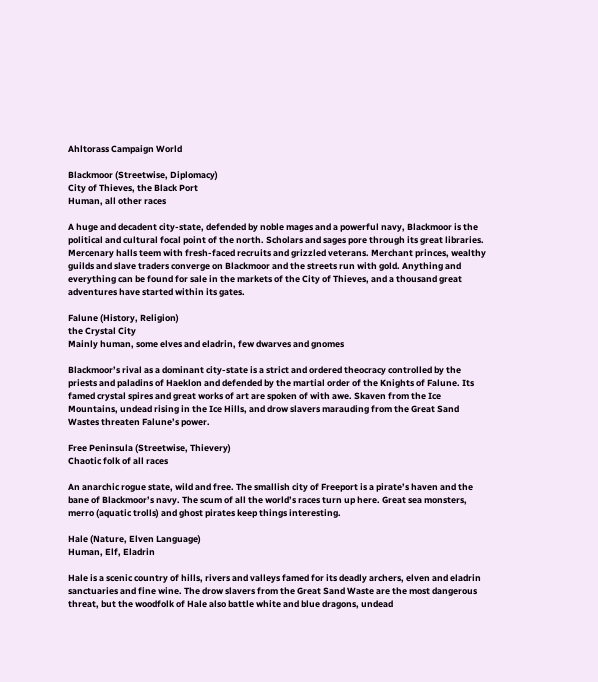Ahltorass Campaign World

Blackmoor (Streetwise, Diplomacy)
City of Thieves, the Black Port
Human, all other races

A huge and decadent city-state, defended by noble mages and a powerful navy, Blackmoor is the political and cultural focal point of the north. Scholars and sages pore through its great libraries. Mercenary halls teem with fresh-faced recruits and grizzled veterans. Merchant princes, wealthy guilds and slave traders converge on Blackmoor and the streets run with gold. Anything and everything can be found for sale in the markets of the City of Thieves, and a thousand great adventures have started within its gates.

Falune (History, Religion)
the Crystal City
Mainly human, some elves and eladrin, few dwarves and gnomes

Blackmoor’s rival as a dominant city-state is a strict and ordered theocracy controlled by the priests and paladins of Haeklon and defended by the martial order of the Knights of Falune. Its famed crystal spires and great works of art are spoken of with awe. Skaven from the Ice Mountains, undead rising in the Ice Hills, and drow slavers marauding from the Great Sand Wastes threaten Falune’s power.

Free Peninsula (Streetwise, Thievery)
Chaotic folk of all races

An anarchic rogue state, wild and free. The smallish city of Freeport is a pirate’s haven and the bane of Blackmoor’s navy. The scum of all the world’s races turn up here. Great sea monsters, merro (aquatic trolls) and ghost pirates keep things interesting.

Hale (Nature, Elven Language)
Human, Elf, Eladrin

Hale is a scenic country of hills, rivers and valleys famed for its deadly archers, elven and eladrin sanctuaries and fine wine. The drow slavers from the Great Sand Waste are the most dangerous threat, but the woodfolk of Hale also battle white and blue dragons, undead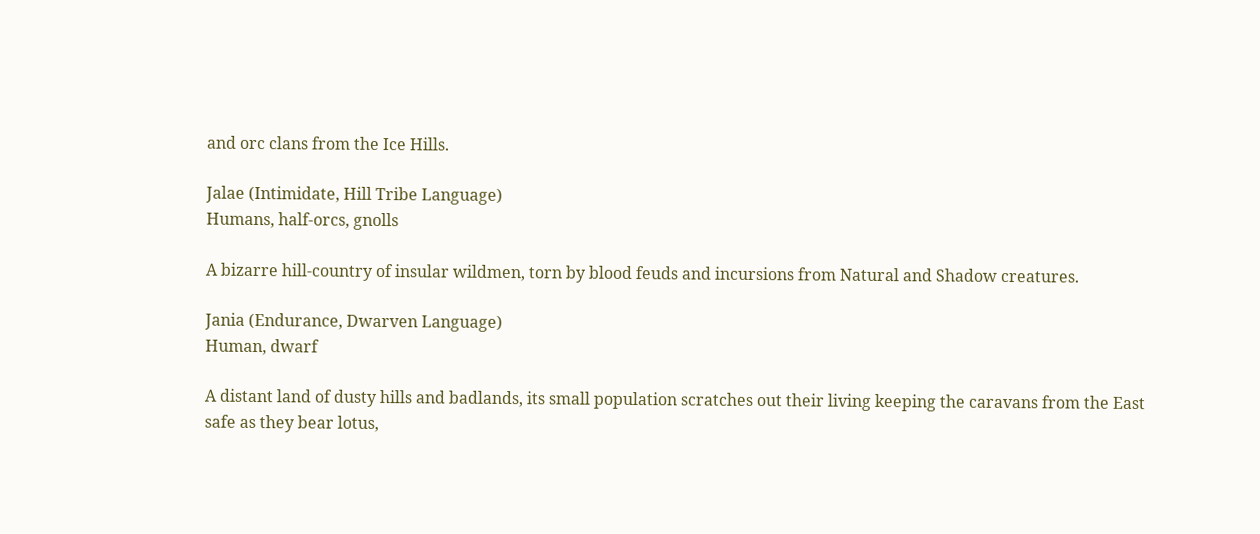and orc clans from the Ice Hills.

Jalae (Intimidate, Hill Tribe Language)
Humans, half-orcs, gnolls

A bizarre hill-country of insular wildmen, torn by blood feuds and incursions from Natural and Shadow creatures.

Jania (Endurance, Dwarven Language)
Human, dwarf

A distant land of dusty hills and badlands, its small population scratches out their living keeping the caravans from the East safe as they bear lotus,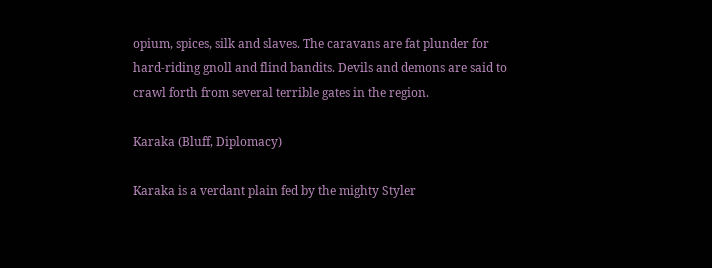opium, spices, silk and slaves. The caravans are fat plunder for hard-riding gnoll and flind bandits. Devils and demons are said to crawl forth from several terrible gates in the region.

Karaka (Bluff, Diplomacy)

Karaka is a verdant plain fed by the mighty Styler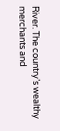River. The country’s wealthy merchants and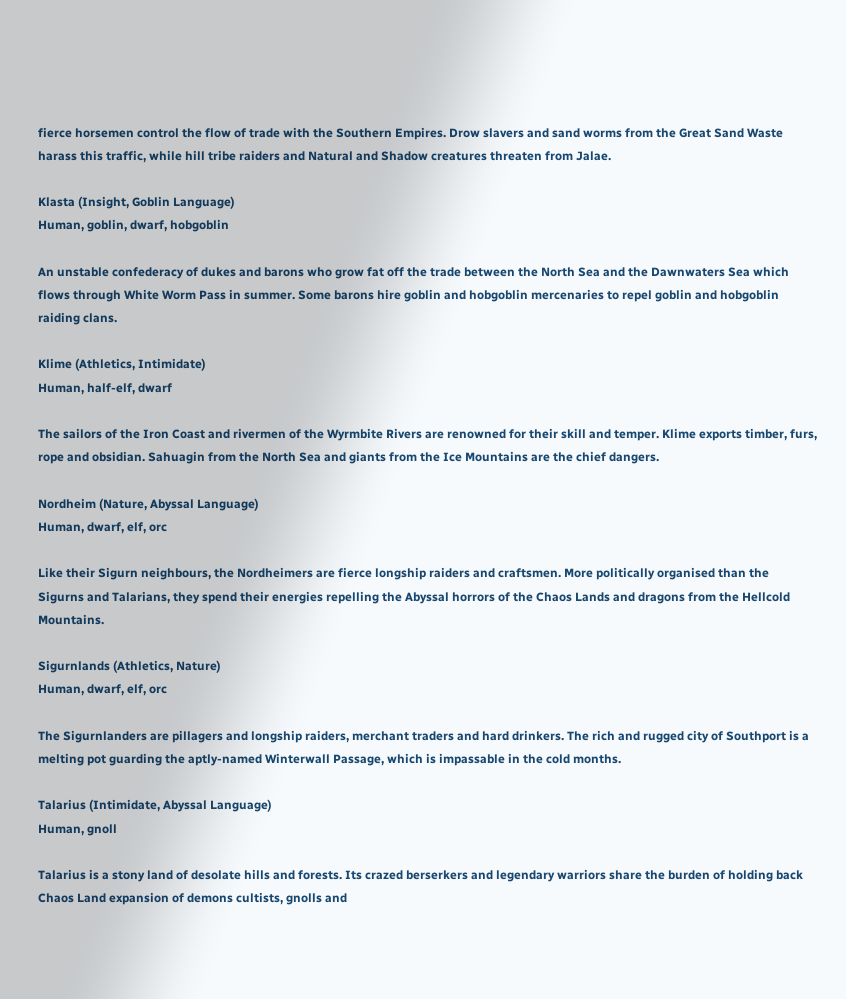fierce horsemen control the flow of trade with the Southern Empires. Drow slavers and sand worms from the Great Sand Waste harass this traffic, while hill tribe raiders and Natural and Shadow creatures threaten from Jalae.

Klasta (Insight, Goblin Language)
Human, goblin, dwarf, hobgoblin

An unstable confederacy of dukes and barons who grow fat off the trade between the North Sea and the Dawnwaters Sea which flows through White Worm Pass in summer. Some barons hire goblin and hobgoblin mercenaries to repel goblin and hobgoblin raiding clans.

Klime (Athletics, Intimidate)
Human, half-elf, dwarf

The sailors of the Iron Coast and rivermen of the Wyrmbite Rivers are renowned for their skill and temper. Klime exports timber, furs, rope and obsidian. Sahuagin from the North Sea and giants from the Ice Mountains are the chief dangers.

Nordheim (Nature, Abyssal Language)
Human, dwarf, elf, orc

Like their Sigurn neighbours, the Nordheimers are fierce longship raiders and craftsmen. More politically organised than the Sigurns and Talarians, they spend their energies repelling the Abyssal horrors of the Chaos Lands and dragons from the Hellcold Mountains.

Sigurnlands (Athletics, Nature)
Human, dwarf, elf, orc

The Sigurnlanders are pillagers and longship raiders, merchant traders and hard drinkers. The rich and rugged city of Southport is a melting pot guarding the aptly-named Winterwall Passage, which is impassable in the cold months.

Talarius (Intimidate, Abyssal Language)
Human, gnoll

Talarius is a stony land of desolate hills and forests. Its crazed berserkers and legendary warriors share the burden of holding back Chaos Land expansion of demons cultists, gnolls and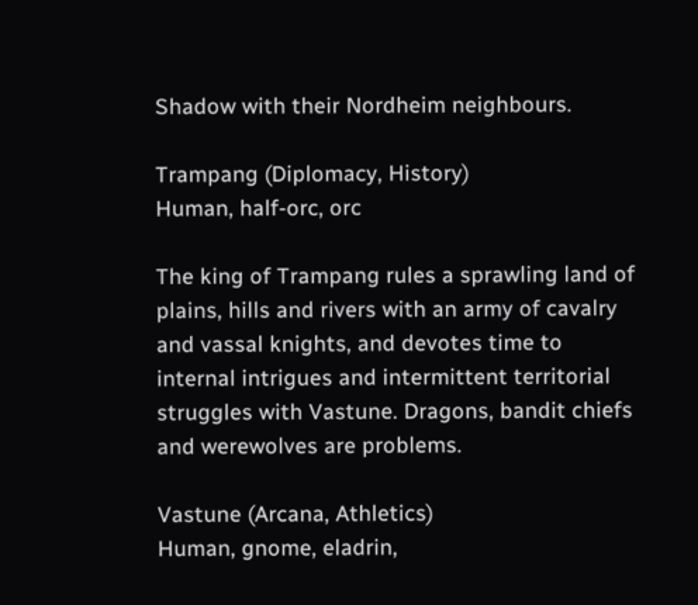Shadow with their Nordheim neighbours.

Trampang (Diplomacy, History)
Human, half-orc, orc

The king of Trampang rules a sprawling land of plains, hills and rivers with an army of cavalry and vassal knights, and devotes time to internal intrigues and intermittent territorial struggles with Vastune. Dragons, bandit chiefs and werewolves are problems.

Vastune (Arcana, Athletics)
Human, gnome, eladrin,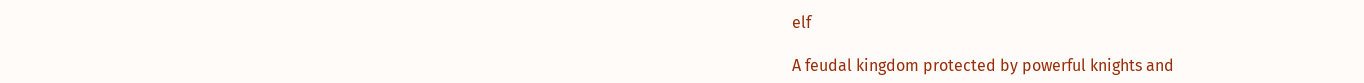elf

A feudal kingdom protected by powerful knights and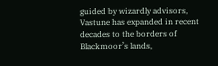guided by wizardly advisors, Vastune has expanded in recent decades to the borders of Blackmoor’s lands,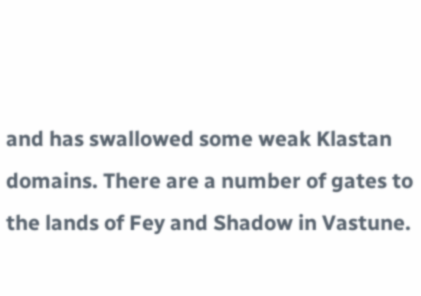and has swallowed some weak Klastan domains. There are a number of gates to the lands of Fey and Shadow in Vastune.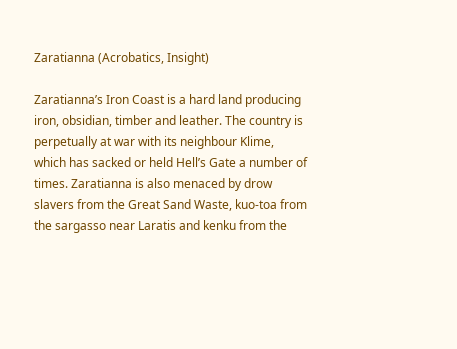Zaratianna (Acrobatics, Insight)

Zaratianna’s Iron Coast is a hard land producing iron, obsidian, timber and leather. The country is perpetually at war with its neighbour Klime, which has sacked or held Hell’s Gate a number of times. Zaratianna is also menaced by drow slavers from the Great Sand Waste, kuo-toa from the sargasso near Laratis and kenku from the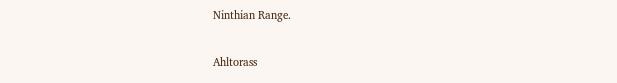Ninthian Range.

Ahltorass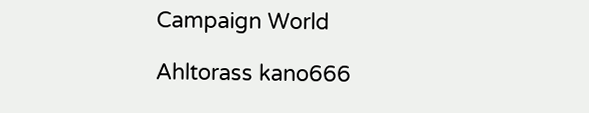Campaign World

Ahltorass kano666